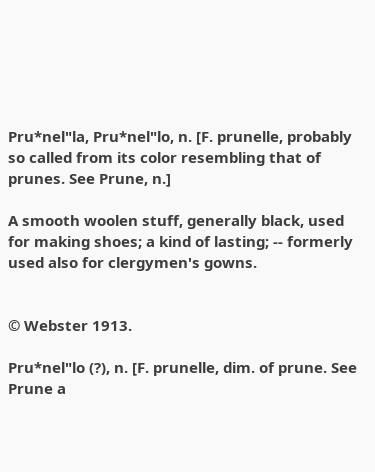Pru*nel"la, Pru*nel"lo, n. [F. prunelle, probably so called from its color resembling that of prunes. See Prune, n.]

A smooth woolen stuff, generally black, used for making shoes; a kind of lasting; -- formerly used also for clergymen's gowns.


© Webster 1913.

Pru*nel"lo (?), n. [F. prunelle, dim. of prune. See Prune a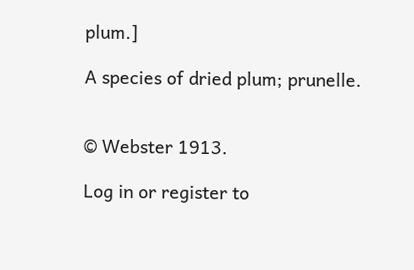plum.]

A species of dried plum; prunelle.


© Webster 1913.

Log in or register to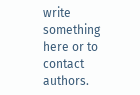write something here or to contact authors.